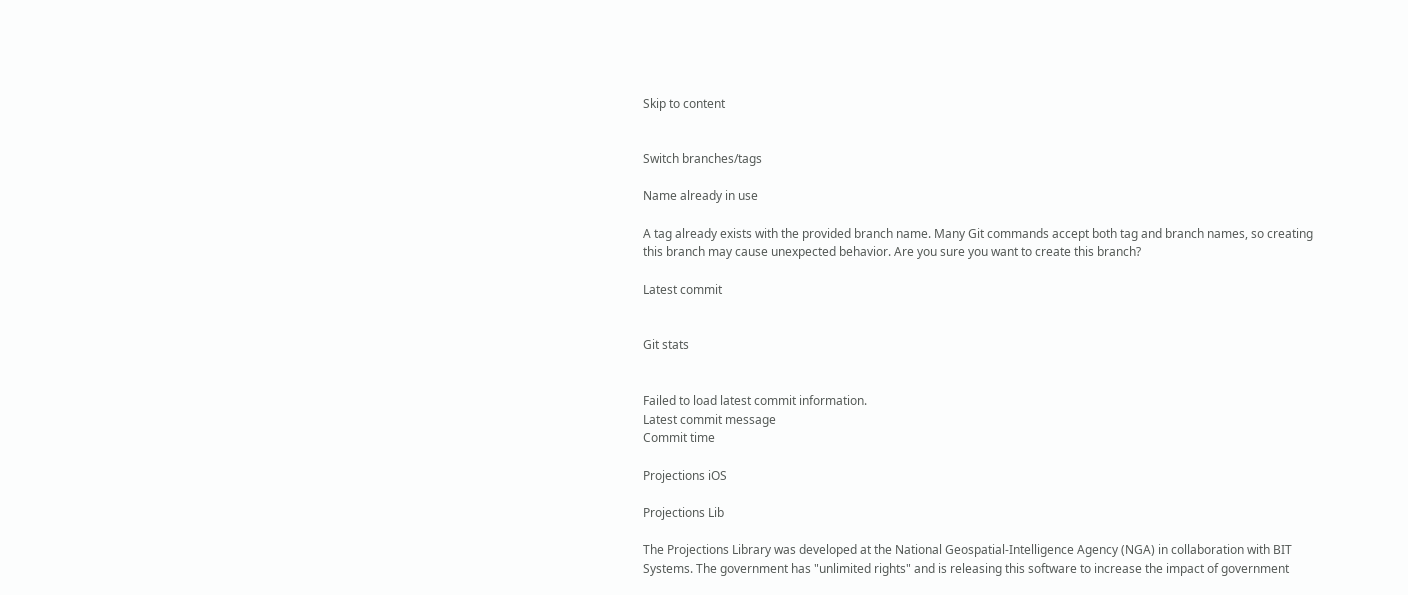Skip to content


Switch branches/tags

Name already in use

A tag already exists with the provided branch name. Many Git commands accept both tag and branch names, so creating this branch may cause unexpected behavior. Are you sure you want to create this branch?

Latest commit


Git stats


Failed to load latest commit information.
Latest commit message
Commit time

Projections iOS

Projections Lib

The Projections Library was developed at the National Geospatial-Intelligence Agency (NGA) in collaboration with BIT Systems. The government has "unlimited rights" and is releasing this software to increase the impact of government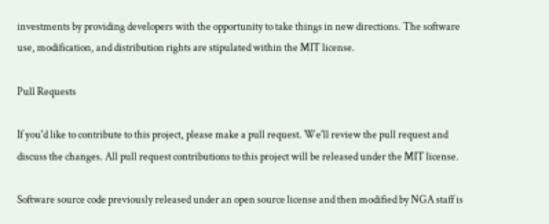investments by providing developers with the opportunity to take things in new directions. The software use, modification, and distribution rights are stipulated within the MIT license.

Pull Requests

If you'd like to contribute to this project, please make a pull request. We'll review the pull request and discuss the changes. All pull request contributions to this project will be released under the MIT license.

Software source code previously released under an open source license and then modified by NGA staff is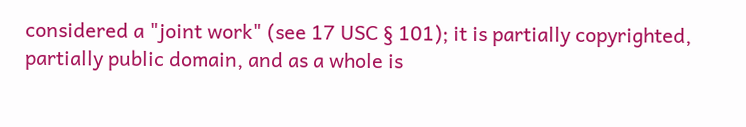considered a "joint work" (see 17 USC § 101); it is partially copyrighted, partially public domain, and as a whole is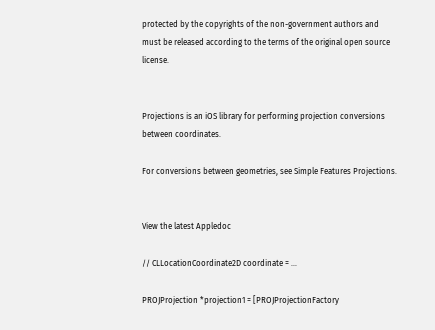protected by the copyrights of the non-government authors and must be released according to the terms of the original open source license.


Projections is an iOS library for performing projection conversions between coordinates.

For conversions between geometries, see Simple Features Projections.


View the latest Appledoc

// CLLocationCoordinate2D coordinate = ...

PROJProjection *projection1 = [PROJProjectionFactory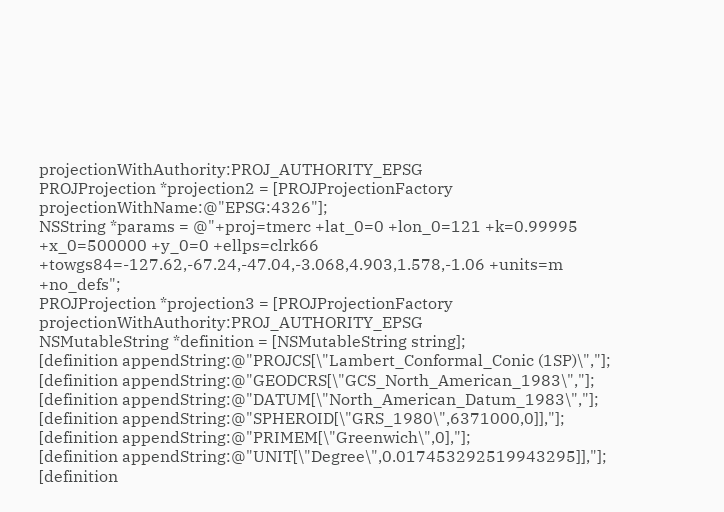projectionWithAuthority:PROJ_AUTHORITY_EPSG
PROJProjection *projection2 = [PROJProjectionFactory projectionWithName:@"EPSG:4326"];
NSString *params = @"+proj=tmerc +lat_0=0 +lon_0=121 +k=0.99995 +x_0=500000 +y_0=0 +ellps=clrk66 +towgs84=-127.62,-67.24,-47.04,-3.068,4.903,1.578,-1.06 +units=m +no_defs";
PROJProjection *projection3 = [PROJProjectionFactory projectionWithAuthority:PROJ_AUTHORITY_EPSG
NSMutableString *definition = [NSMutableString string];
[definition appendString:@"PROJCS[\"Lambert_Conformal_Conic (1SP)\","];
[definition appendString:@"GEODCRS[\"GCS_North_American_1983\","];
[definition appendString:@"DATUM[\"North_American_Datum_1983\","];
[definition appendString:@"SPHEROID[\"GRS_1980\",6371000,0]],"];
[definition appendString:@"PRIMEM[\"Greenwich\",0],"];
[definition appendString:@"UNIT[\"Degree\",0.017453292519943295]],"];
[definition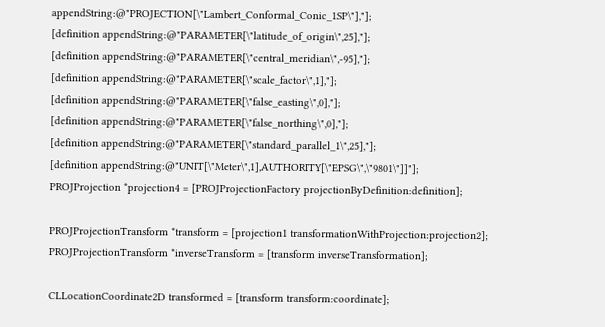appendString:@"PROJECTION[\"Lambert_Conformal_Conic_1SP\"],"];
[definition appendString:@"PARAMETER[\"latitude_of_origin\",25],"];
[definition appendString:@"PARAMETER[\"central_meridian\",-95],"];
[definition appendString:@"PARAMETER[\"scale_factor\",1],"];
[definition appendString:@"PARAMETER[\"false_easting\",0],"];
[definition appendString:@"PARAMETER[\"false_northing\",0],"];
[definition appendString:@"PARAMETER[\"standard_parallel_1\",25],"];
[definition appendString:@"UNIT[\"Meter\",1],AUTHORITY[\"EPSG\",\"9801\"]]"];
PROJProjection *projection4 = [PROJProjectionFactory projectionByDefinition:definition];

PROJProjectionTransform *transform = [projection1 transformationWithProjection:projection2];
PROJProjectionTransform *inverseTransform = [transform inverseTransformation];

CLLocationCoordinate2D transformed = [transform transform:coordinate];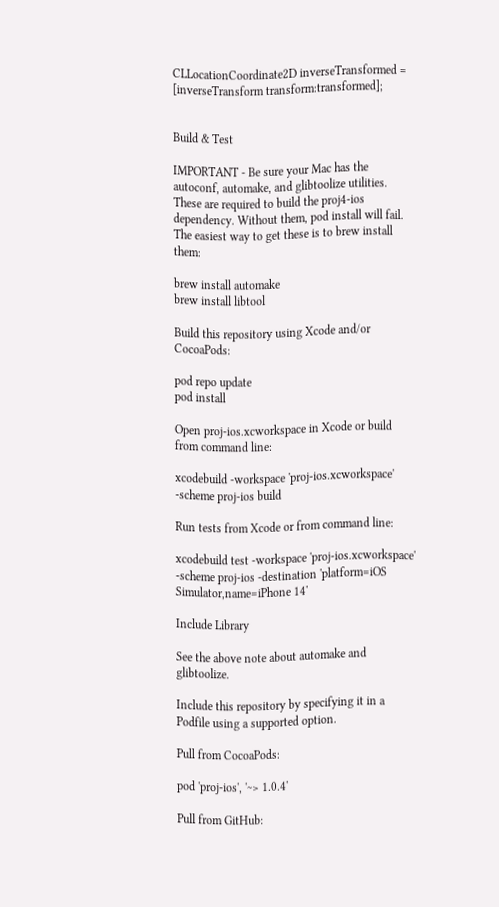CLLocationCoordinate2D inverseTransformed = [inverseTransform transform:transformed];


Build & Test

IMPORTANT - Be sure your Mac has the autoconf, automake, and glibtoolize utilities. These are required to build the proj4-ios dependency. Without them, pod install will fail. The easiest way to get these is to brew install them:

brew install automake
brew install libtool

Build this repository using Xcode and/or CocoaPods:

pod repo update
pod install

Open proj-ios.xcworkspace in Xcode or build from command line:

xcodebuild -workspace 'proj-ios.xcworkspace' -scheme proj-ios build

Run tests from Xcode or from command line:

xcodebuild test -workspace 'proj-ios.xcworkspace' -scheme proj-ios -destination 'platform=iOS Simulator,name=iPhone 14'

Include Library

See the above note about automake and glibtoolize.

Include this repository by specifying it in a Podfile using a supported option.

Pull from CocoaPods:

pod 'proj-ios', '~> 1.0.4'

Pull from GitHub: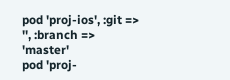pod 'proj-ios', :git => '', :branch => 'master'
pod 'proj-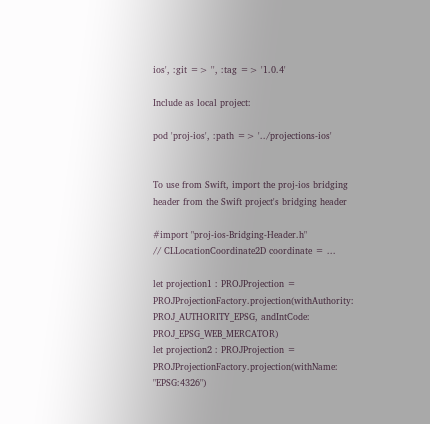ios', :git => '', :tag => '1.0.4'

Include as local project:

pod 'proj-ios', :path => '../projections-ios'


To use from Swift, import the proj-ios bridging header from the Swift project's bridging header

#import "proj-ios-Bridging-Header.h"
// CLLocationCoordinate2D coordinate = ...

let projection1 : PROJProjection = PROJProjectionFactory.projection(withAuthority: PROJ_AUTHORITY_EPSG, andIntCode: PROJ_EPSG_WEB_MERCATOR)
let projection2 : PROJProjection = PROJProjectionFactory.projection(withName: "EPSG:4326")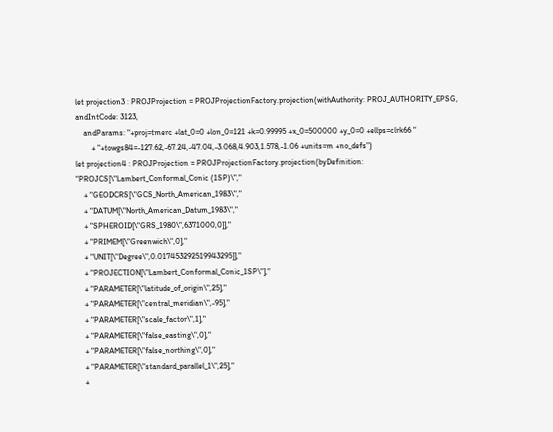let projection3 : PROJProjection = PROJProjectionFactory.projection(withAuthority: PROJ_AUTHORITY_EPSG, andIntCode: 3123,
    andParams: "+proj=tmerc +lat_0=0 +lon_0=121 +k=0.99995 +x_0=500000 +y_0=0 +ellps=clrk66 "
        + "+towgs84=-127.62,-67.24,-47.04,-3.068,4.903,1.578,-1.06 +units=m +no_defs")
let projection4 : PROJProjection = PROJProjectionFactory.projection(byDefinition: "PROJCS[\"Lambert_Conformal_Conic (1SP)\","
    + "GEODCRS[\"GCS_North_American_1983\","
    + "DATUM[\"North_American_Datum_1983\","
    + "SPHEROID[\"GRS_1980\",6371000,0]],"
    + "PRIMEM[\"Greenwich\",0],"
    + "UNIT[\"Degree\",0.017453292519943295]],"
    + "PROJECTION[\"Lambert_Conformal_Conic_1SP\"],"
    + "PARAMETER[\"latitude_of_origin\",25],"
    + "PARAMETER[\"central_meridian\",-95],"
    + "PARAMETER[\"scale_factor\",1],"
    + "PARAMETER[\"false_easting\",0],"
    + "PARAMETER[\"false_northing\",0],"
    + "PARAMETER[\"standard_parallel_1\",25],"
    +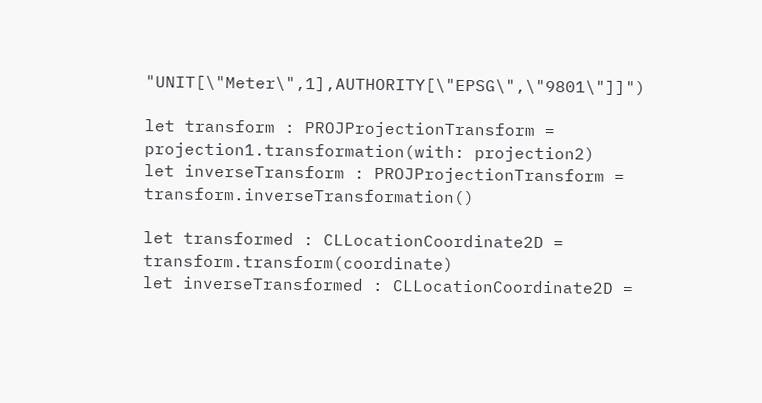"UNIT[\"Meter\",1],AUTHORITY[\"EPSG\",\"9801\"]]")

let transform : PROJProjectionTransform = projection1.transformation(with: projection2)
let inverseTransform : PROJProjectionTransform = transform.inverseTransformation()

let transformed : CLLocationCoordinate2D = transform.transform(coordinate)
let inverseTransformed : CLLocationCoordinate2D =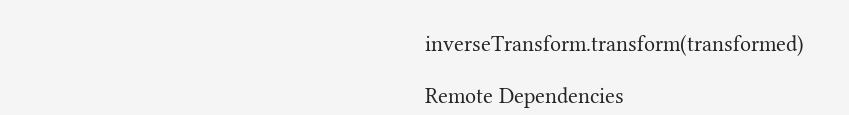inverseTransform.transform(transformed)

Remote Dependencies